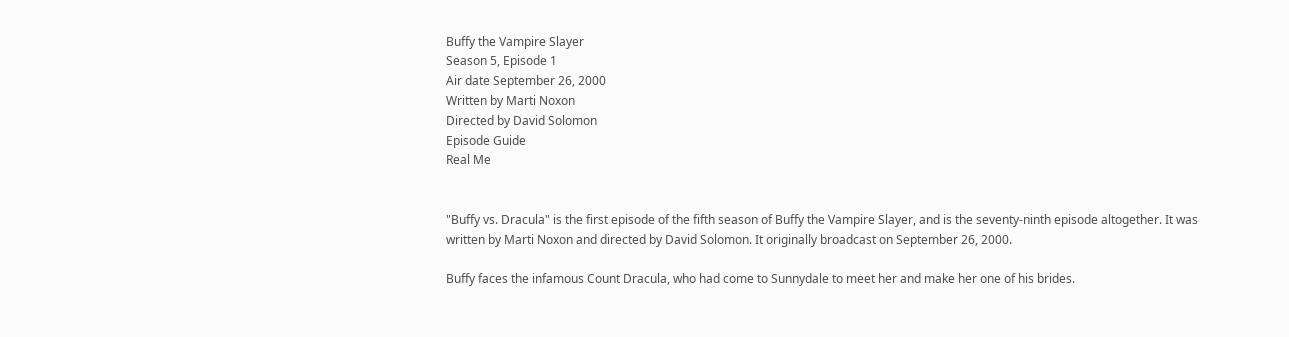Buffy the Vampire Slayer
Season 5, Episode 1
Air date September 26, 2000
Written by Marti Noxon
Directed by David Solomon
Episode Guide
Real Me


"Buffy vs. Dracula" is the first episode of the fifth season of Buffy the Vampire Slayer, and is the seventy-ninth episode altogether. It was written by Marti Noxon and directed by David Solomon. It originally broadcast on September 26, 2000.

Buffy faces the infamous Count Dracula, who had come to Sunnydale to meet her and make her one of his brides.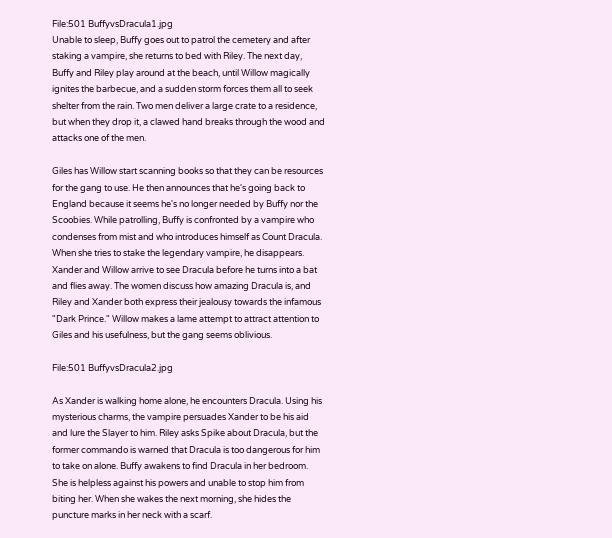File:501 BuffyvsDracula1.jpg
Unable to sleep, Buffy goes out to patrol the cemetery and after staking a vampire, she returns to bed with Riley. The next day, Buffy and Riley play around at the beach, until Willow magically ignites the barbecue, and a sudden storm forces them all to seek shelter from the rain. Two men deliver a large crate to a residence, but when they drop it, a clawed hand breaks through the wood and attacks one of the men.

Giles has Willow start scanning books so that they can be resources for the gang to use. He then announces that he's going back to England because it seems he's no longer needed by Buffy nor the Scoobies. While patrolling, Buffy is confronted by a vampire who condenses from mist and who introduces himself as Count Dracula. When she tries to stake the legendary vampire, he disappears. Xander and Willow arrive to see Dracula before he turns into a bat and flies away. The women discuss how amazing Dracula is, and Riley and Xander both express their jealousy towards the infamous "Dark Prince." Willow makes a lame attempt to attract attention to Giles and his usefulness, but the gang seems oblivious.

File:501 BuffyvsDracula2.jpg

As Xander is walking home alone, he encounters Dracula. Using his mysterious charms, the vampire persuades Xander to be his aid and lure the Slayer to him. Riley asks Spike about Dracula, but the former commando is warned that Dracula is too dangerous for him to take on alone. Buffy awakens to find Dracula in her bedroom. She is helpless against his powers and unable to stop him from biting her. When she wakes the next morning, she hides the puncture marks in her neck with a scarf.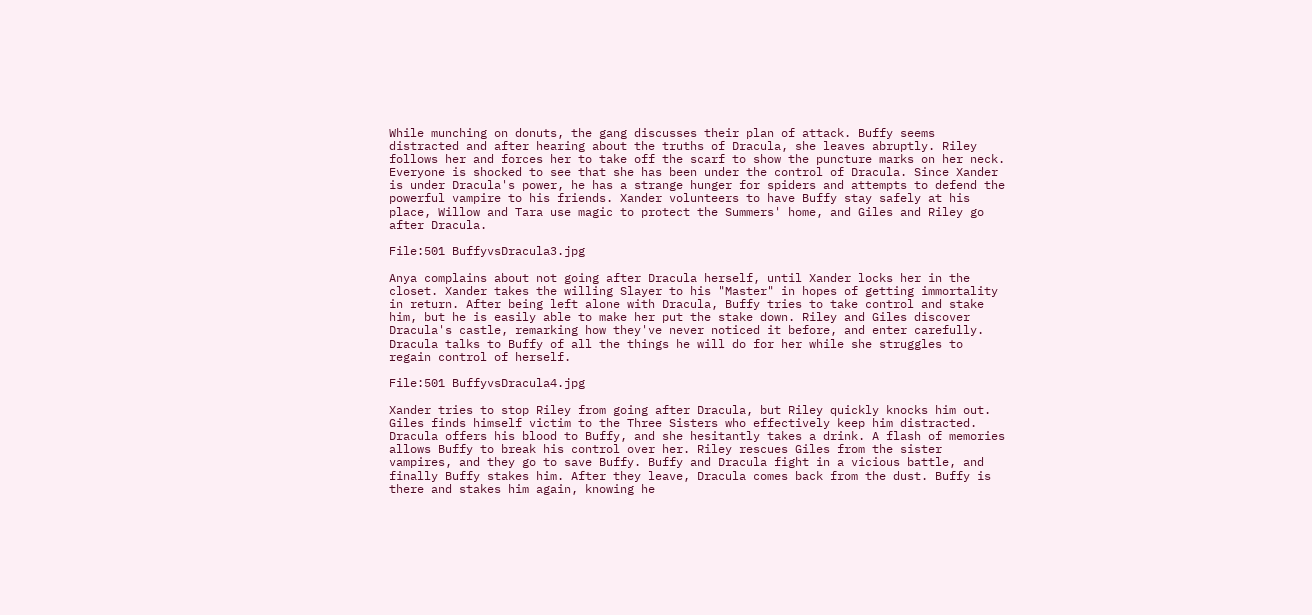While munching on donuts, the gang discusses their plan of attack. Buffy seems distracted and after hearing about the truths of Dracula, she leaves abruptly. Riley follows her and forces her to take off the scarf to show the puncture marks on her neck. Everyone is shocked to see that she has been under the control of Dracula. Since Xander is under Dracula's power, he has a strange hunger for spiders and attempts to defend the powerful vampire to his friends. Xander volunteers to have Buffy stay safely at his place, Willow and Tara use magic to protect the Summers' home, and Giles and Riley go after Dracula.

File:501 BuffyvsDracula3.jpg

Anya complains about not going after Dracula herself, until Xander locks her in the closet. Xander takes the willing Slayer to his "Master" in hopes of getting immortality in return. After being left alone with Dracula, Buffy tries to take control and stake him, but he is easily able to make her put the stake down. Riley and Giles discover Dracula's castle, remarking how they've never noticed it before, and enter carefully. Dracula talks to Buffy of all the things he will do for her while she struggles to regain control of herself.

File:501 BuffyvsDracula4.jpg

Xander tries to stop Riley from going after Dracula, but Riley quickly knocks him out. Giles finds himself victim to the Three Sisters who effectively keep him distracted. Dracula offers his blood to Buffy, and she hesitantly takes a drink. A flash of memories allows Buffy to break his control over her. Riley rescues Giles from the sister vampires, and they go to save Buffy. Buffy and Dracula fight in a vicious battle, and finally Buffy stakes him. After they leave, Dracula comes back from the dust. Buffy is there and stakes him again, knowing he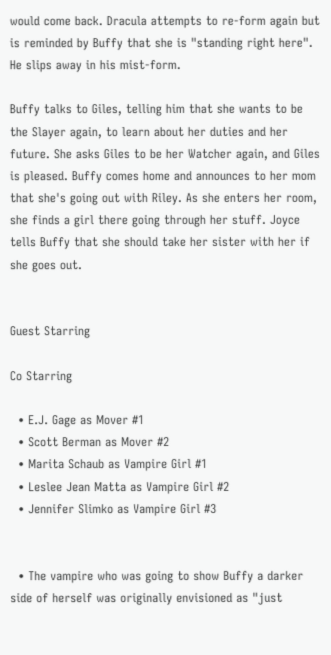would come back. Dracula attempts to re-form again but is reminded by Buffy that she is "standing right here". He slips away in his mist-form.

Buffy talks to Giles, telling him that she wants to be the Slayer again, to learn about her duties and her future. She asks Giles to be her Watcher again, and Giles is pleased. Buffy comes home and announces to her mom that she's going out with Riley. As she enters her room, she finds a girl there going through her stuff. Joyce tells Buffy that she should take her sister with her if she goes out.


Guest Starring

Co Starring

  • E.J. Gage as Mover #1
  • Scott Berman as Mover #2
  • Marita Schaub as Vampire Girl #1
  • Leslee Jean Matta as Vampire Girl #2
  • Jennifer Slimko as Vampire Girl #3


  • The vampire who was going to show Buffy a darker side of herself was originally envisioned as "just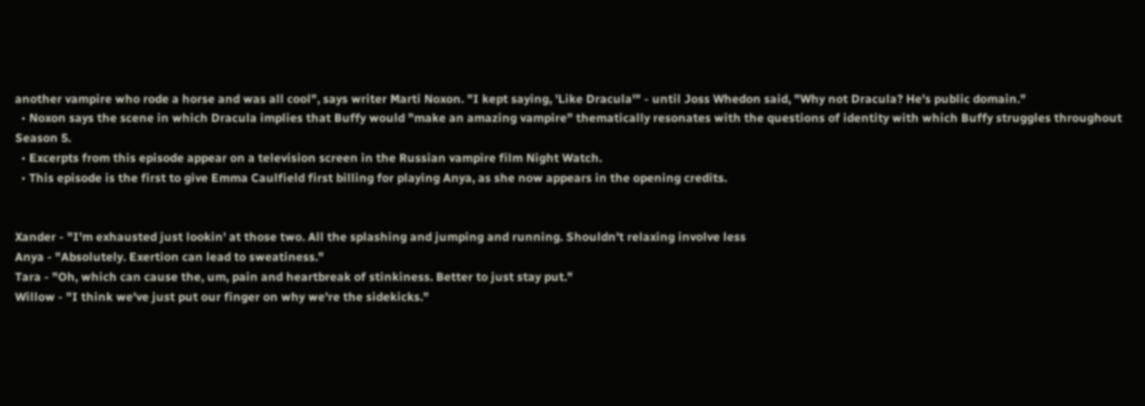another vampire who rode a horse and was all cool", says writer Marti Noxon. "I kept saying, 'Like Dracula'" - until Joss Whedon said, "Why not Dracula? He's public domain."
  • Noxon says the scene in which Dracula implies that Buffy would "make an amazing vampire" thematically resonates with the questions of identity with which Buffy struggles throughout Season 5.
  • Excerpts from this episode appear on a television screen in the Russian vampire film Night Watch.
  • This episode is the first to give Emma Caulfield first billing for playing Anya, as she now appears in the opening credits.


Xander - "I'm exhausted just lookin' at those two. All the splashing and jumping and running. Shouldn't relaxing involve less
Anya - "Absolutely. Exertion can lead to sweatiness."
Tara - "Oh, which can cause the, um, pain and heartbreak of stinkiness. Better to just stay put."
Willow - "I think we've just put our finger on why we're the sidekicks."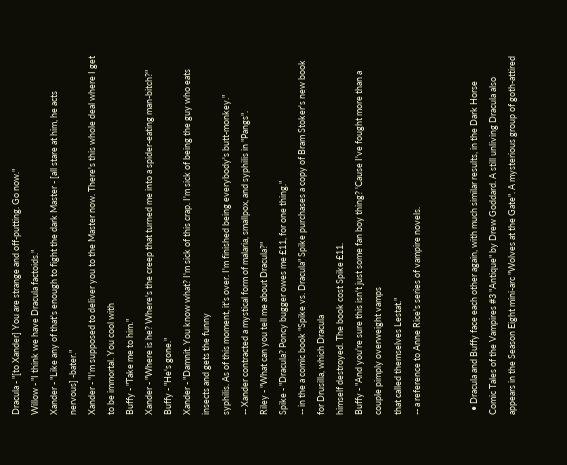Dracula - "[to Xander] You are strange and off-putting. Go now."
Willow - "I think we have Dracula factoids."
Xander - "Like any of that's enough to fight the dark Master - [all stare at him, he acts nervous] -bater."
Xander - "I'm supposed to deliver you to the Master now. There's this whole deal where I get to be immortal. You cool with
Buffy - "Take me to him."
Xander - "Where is he? Where's the creep that turned me into a spider-eating man-bitch?"
Buffy - "He's gone."
Xander - "Damnit. You know what? I'm sick of this crap. I'm sick of being the guy who eats insects and gets the funny
syphilis. As of this moment, it's over. I'm finished being everybody's butt-monkey."
-- Xander contracted a mystical form of malaria, smallpox, and syphilis in "Pangs".
Riley - "What can you tell me about Dracula?"
Spike - "Dracula? Poncy bugger owes me £11, for one thing."
-- in the a comic book "Spike vs. Dracula" Spike purchases a copy of Bram Stoker's new book for Drusilla, which Dracula
himself destroyed. The book cost Spike £11.
Buffy - "And you're sure this isn't just some fan boy thing? 'Cause I've fought more than a couple pimply overweight vamps
that called themselves Lestat."
-- a reference to Anne Rice's series of vampire novels.


  • Dracula and Buffy face each other again, with much similar results, in the Dark Horse Comic Tales of the Vampires #3 "Antique" by Drew Goddard. A still unliving Dracula also appears in the Season Eight mini-arc "Wolves at the Gate". A mysterious group of goth-attired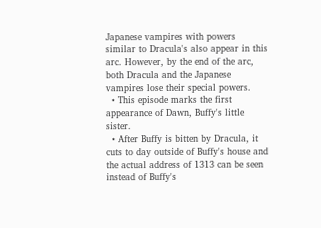Japanese vampires with powers similar to Dracula's also appear in this arc. However, by the end of the arc, both Dracula and the Japanese vampires lose their special powers.
  • This episode marks the first appearance of Dawn, Buffy's little sister.
  • After Buffy is bitten by Dracula, it cuts to day outside of Buffy's house and the actual address of 1313 can be seen instead of Buffy's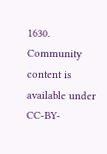1630.
Community content is available under CC-BY-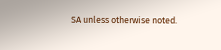SA unless otherwise noted.